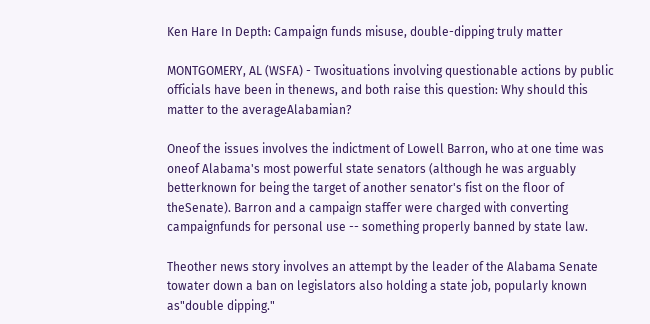Ken Hare In Depth: Campaign funds misuse, double-dipping truly matter

MONTGOMERY, AL (WSFA) - Twosituations involving questionable actions by public officials have been in thenews, and both raise this question: Why should this matter to the averageAlabamian?

Oneof the issues involves the indictment of Lowell Barron, who at one time was oneof Alabama's most powerful state senators (although he was arguably betterknown for being the target of another senator's fist on the floor of theSenate). Barron and a campaign staffer were charged with converting campaignfunds for personal use -- something properly banned by state law.

Theother news story involves an attempt by the leader of the Alabama Senate towater down a ban on legislators also holding a state job, popularly known as"double dipping."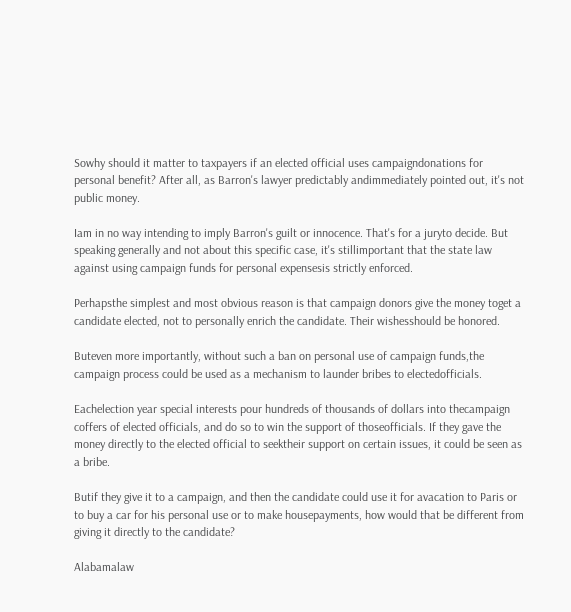Sowhy should it matter to taxpayers if an elected official uses campaigndonations for personal benefit? After all, as Barron's lawyer predictably andimmediately pointed out, it's not public money.

Iam in no way intending to imply Barron's guilt or innocence. That's for a juryto decide. But speaking generally and not about this specific case, it's stillimportant that the state law against using campaign funds for personal expensesis strictly enforced.

Perhapsthe simplest and most obvious reason is that campaign donors give the money toget a candidate elected, not to personally enrich the candidate. Their wishesshould be honored.

Buteven more importantly, without such a ban on personal use of campaign funds,the campaign process could be used as a mechanism to launder bribes to electedofficials.

Eachelection year special interests pour hundreds of thousands of dollars into thecampaign coffers of elected officials, and do so to win the support of thoseofficials. If they gave the money directly to the elected official to seektheir support on certain issues, it could be seen as a bribe.

Butif they give it to a campaign, and then the candidate could use it for avacation to Paris or to buy a car for his personal use or to make housepayments, how would that be different from giving it directly to the candidate?

Alabamalaw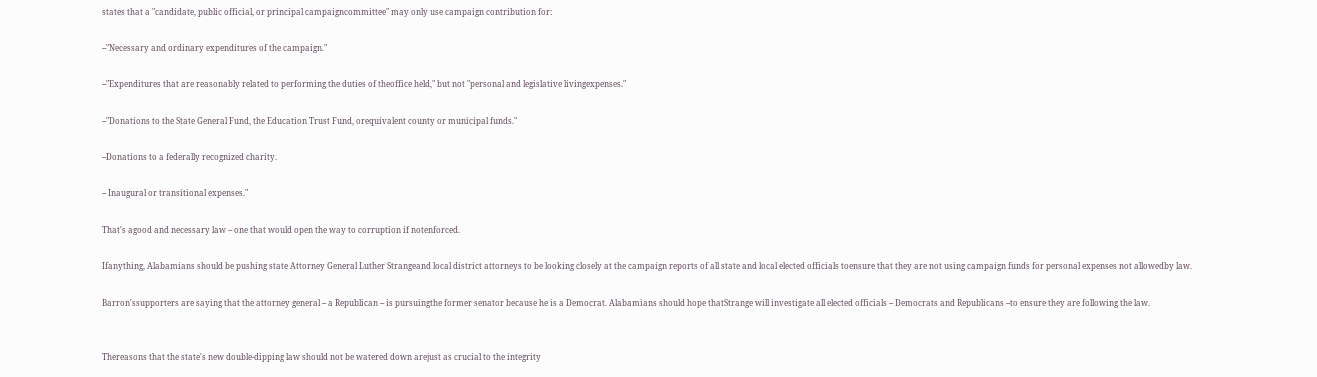states that a "candidate, public official, or principal campaigncommittee" may only use campaign contribution for:

--"Necessary and ordinary expenditures of the campaign."

--"Expenditures that are reasonably related to performing the duties of theoffice held," but not "personal and legislative livingexpenses."

--"Donations to the State General Fund, the Education Trust Fund, orequivalent county or municipal funds."

--Donations to a federally recognized charity.

-- Inaugural or transitional expenses."

That's agood and necessary law -- one that would open the way to corruption if notenforced.

Ifanything, Alabamians should be pushing state Attorney General Luther Strangeand local district attorneys to be looking closely at the campaign reports of all state and local elected officials toensure that they are not using campaign funds for personal expenses not allowedby law.

Barron'ssupporters are saying that the attorney general -- a Republican -- is pursuingthe former senator because he is a Democrat. Alabamians should hope thatStrange will investigate all elected officials -- Democrats and Republicans --to ensure they are following the law.


Thereasons that the state's new double-dipping law should not be watered down arejust as crucial to the integrity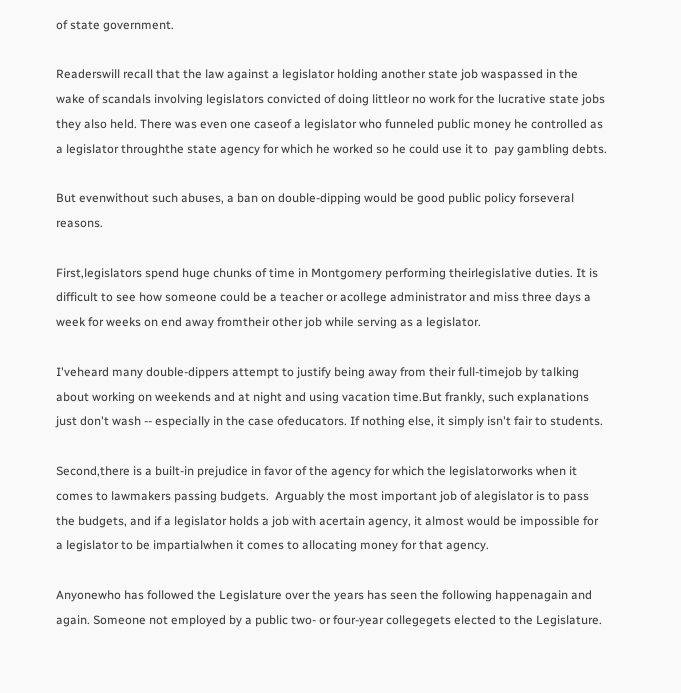of state government.

Readerswill recall that the law against a legislator holding another state job waspassed in the wake of scandals involving legislators convicted of doing littleor no work for the lucrative state jobs they also held. There was even one caseof a legislator who funneled public money he controlled as a legislator throughthe state agency for which he worked so he could use it to  pay gambling debts.

But evenwithout such abuses, a ban on double-dipping would be good public policy forseveral reasons.

First,legislators spend huge chunks of time in Montgomery performing theirlegislative duties. It is difficult to see how someone could be a teacher or acollege administrator and miss three days a week for weeks on end away fromtheir other job while serving as a legislator.

I'veheard many double-dippers attempt to justify being away from their full-timejob by talking about working on weekends and at night and using vacation time.But frankly, such explanations just don't wash -- especially in the case ofeducators. If nothing else, it simply isn't fair to students.

Second,there is a built-in prejudice in favor of the agency for which the legislatorworks when it comes to lawmakers passing budgets.  Arguably the most important job of alegislator is to pass the budgets, and if a legislator holds a job with acertain agency, it almost would be impossible for a legislator to be impartialwhen it comes to allocating money for that agency.

Anyonewho has followed the Legislature over the years has seen the following happenagain and again. Someone not employed by a public two- or four-year collegegets elected to the Legislature.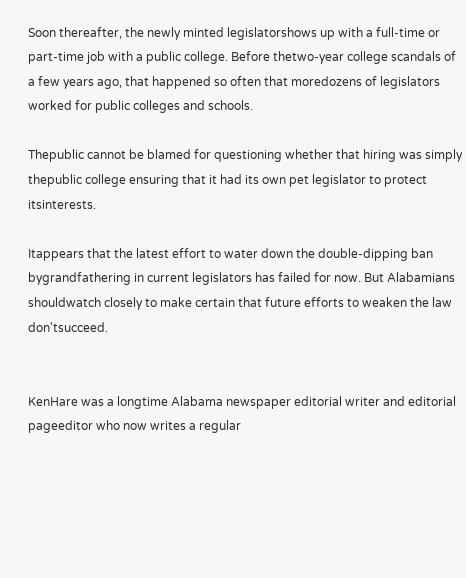Soon thereafter, the newly minted legislatorshows up with a full-time or part-time job with a public college. Before thetwo-year college scandals of a few years ago, that happened so often that moredozens of legislators worked for public colleges and schools.

Thepublic cannot be blamed for questioning whether that hiring was simply thepublic college ensuring that it had its own pet legislator to protect itsinterests.

Itappears that the latest effort to water down the double-dipping ban bygrandfathering in current legislators has failed for now. But Alabamians shouldwatch closely to make certain that future efforts to weaken the law don'tsucceed.


KenHare was a longtime Alabama newspaper editorial writer and editorial pageeditor who now writes a regular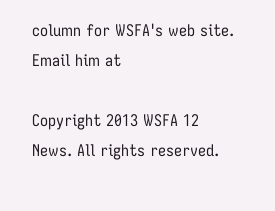column for WSFA's web site. Email him at

Copyright 2013 WSFA 12 News. All rights reserved.